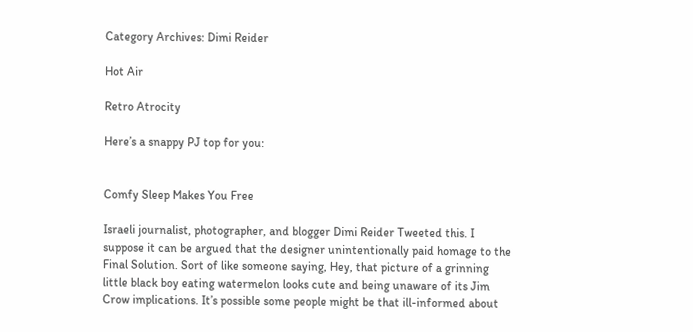Category Archives: Dimi Reider

Hot Air

Retro Atrocity

Here’s a snappy PJ top for you:


Comfy Sleep Makes You Free

Israeli journalist, photographer, and blogger Dimi Reider Tweeted this. I suppose it can be argued that the designer unintentionally paid homage to the Final Solution. Sort of like someone saying, Hey, that picture of a grinning little black boy eating watermelon looks cute and being unaware of its Jim Crow implications. It’s possible some people might be that ill-informed about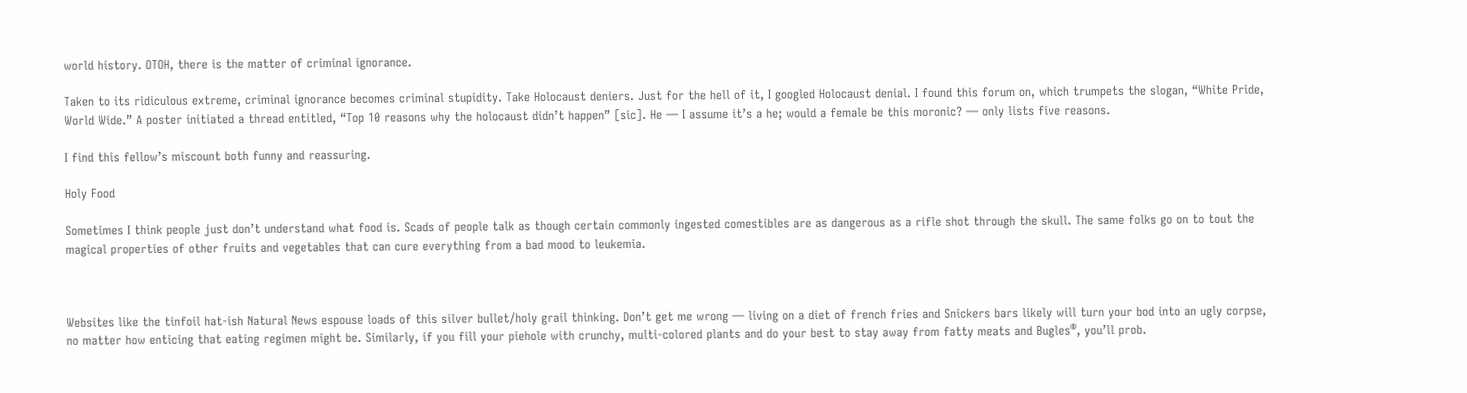world history. OTOH, there is the matter of criminal ignorance.

Taken to its ridiculous extreme, criminal ignorance becomes criminal stupidity. Take Holocaust deniers. Just for the hell of it, I googled Holocaust denial. I found this forum on, which trumpets the slogan, “White Pride, World Wide.” A poster initiated a thread entitled, “Top 10 reasons why the holocaust didn’t happen” [sic]. He — I assume it’s a he; would a female be this moronic? — only lists five reasons.

I find this fellow’s miscount both funny and reassuring.

Holy Food

Sometimes I think people just don’t understand what food is. Scads of people talk as though certain commonly ingested comestibles are as dangerous as a rifle shot through the skull. The same folks go on to tout the magical properties of other fruits and vegetables that can cure everything from a bad mood to leukemia.



Websites like the tinfoil hat-ish Natural News espouse loads of this silver bullet/holy grail thinking. Don’t get me wrong — living on a diet of french fries and Snickers bars likely will turn your bod into an ugly corpse, no matter how enticing that eating regimen might be. Similarly, if you fill your piehole with crunchy, multi-colored plants and do your best to stay away from fatty meats and Bugles®, you’ll prob.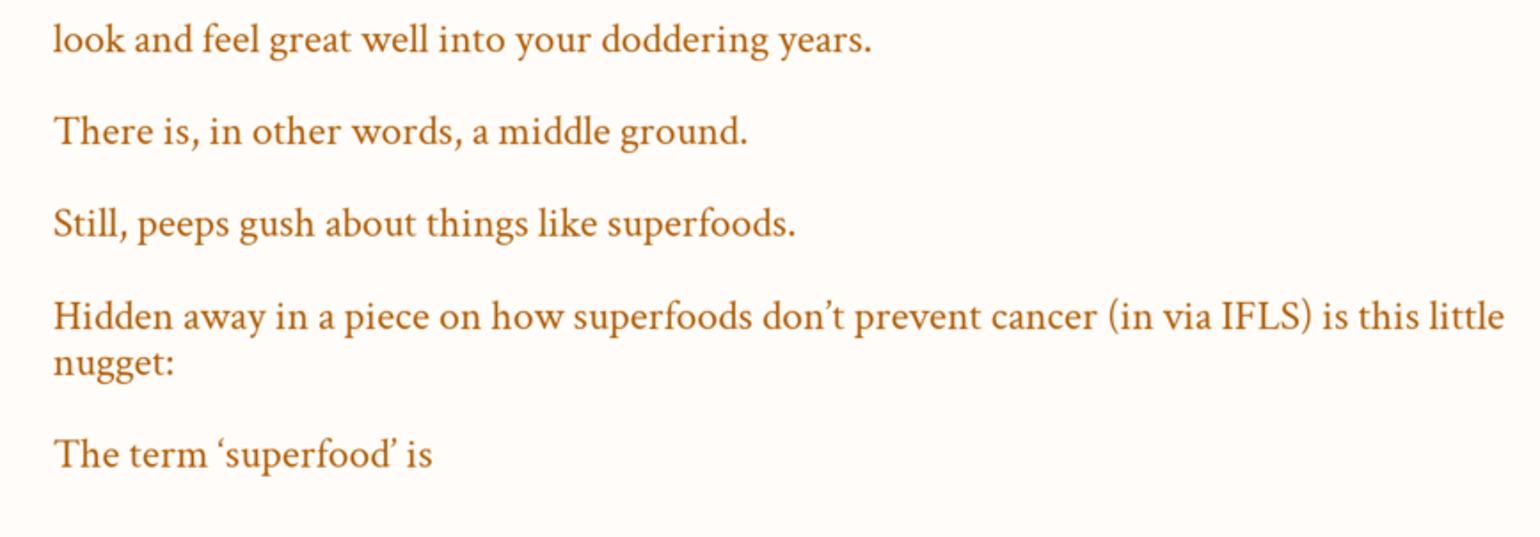look and feel great well into your doddering years.

There is, in other words, a middle ground.

Still, peeps gush about things like superfoods.

Hidden away in a piece on how superfoods don’t prevent cancer (in via IFLS) is this little nugget:

The term ‘superfood’ is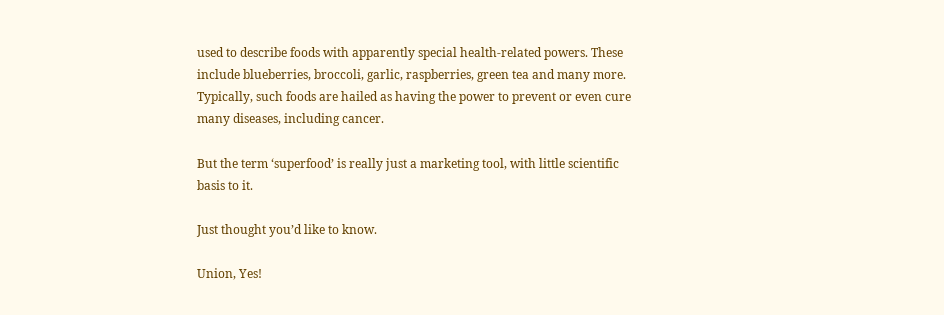used to describe foods with apparently special health-related powers. These include blueberries, broccoli, garlic, raspberries, green tea and many more. Typically, such foods are hailed as having the power to prevent or even cure many diseases, including cancer.

But the term ‘superfood’ is really just a marketing tool, with little scientific basis to it.

Just thought you’d like to know.

Union, Yes!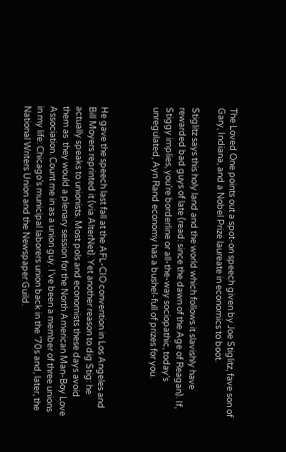The Loved One points out a spot-on speech given by Joe Stiglitz, fave son of Gary, Indiana, and a Nobel Prize laureate in economics to boot.

Stiglitz says this holy land and the world which follows it slavishly have rewarded bad guys of late (read: since the dawn of the Age of Reagan). If, Stiggy implies, you’re borderline or all-the-way sociopathic, today’s unregulated, Ayn Rand economy has a bushel-full of prizes for you.



He gave the speech last fall at the AFL-CIO convention in Los Angeles and Bill Moyers reprinted it (via AlterNet). Yet another reason to dig Stig: he actually speaks to unionists. Most pols and economists these days avoid them as  they would a plenary session for the North American Man-Boy Love Association. Count me in as a union guy. I’ve been a member of three unions in my life: Chicago’s municipal laborers union back in the ’70s and, later, the National Writers Union and the Newspaper Guild.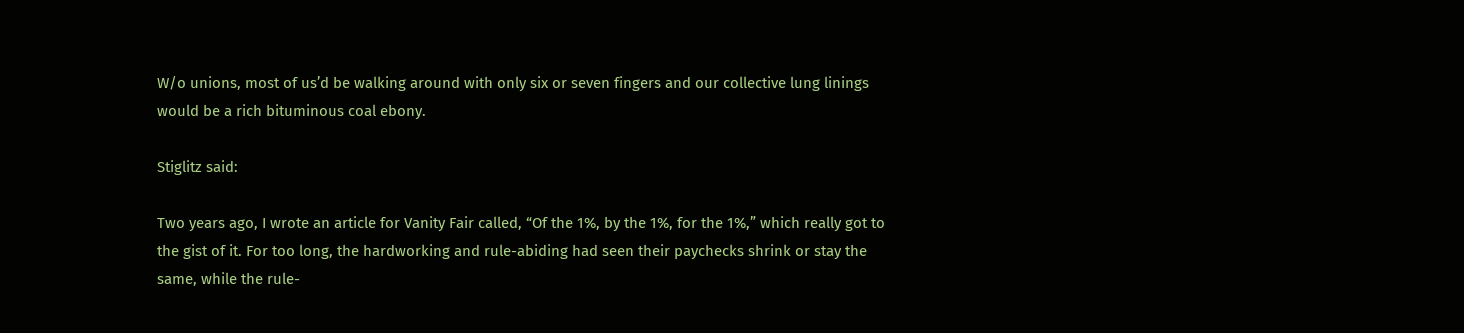W/o unions, most of us’d be walking around with only six or seven fingers and our collective lung linings would be a rich bituminous coal ebony.

Stiglitz said:

Two years ago, I wrote an article for Vanity Fair called, “Of the 1%, by the 1%, for the 1%,” which really got to the gist of it. For too long, the hardworking and rule-abiding had seen their paychecks shrink or stay the same, while the rule-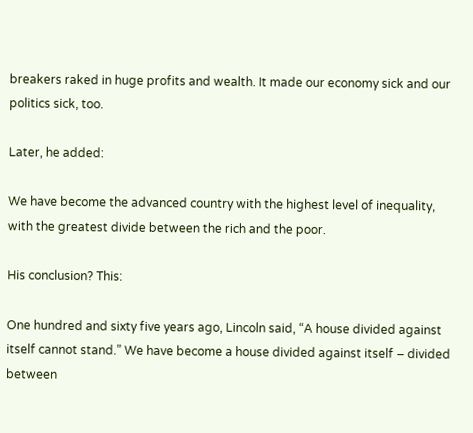breakers raked in huge profits and wealth. It made our economy sick and our politics sick, too.

Later, he added:

We have become the advanced country with the highest level of inequality, with the greatest divide between the rich and the poor.

His conclusion? This:

One hundred and sixty five years ago, Lincoln said, “A house divided against itself cannot stand.” We have become a house divided against itself – divided between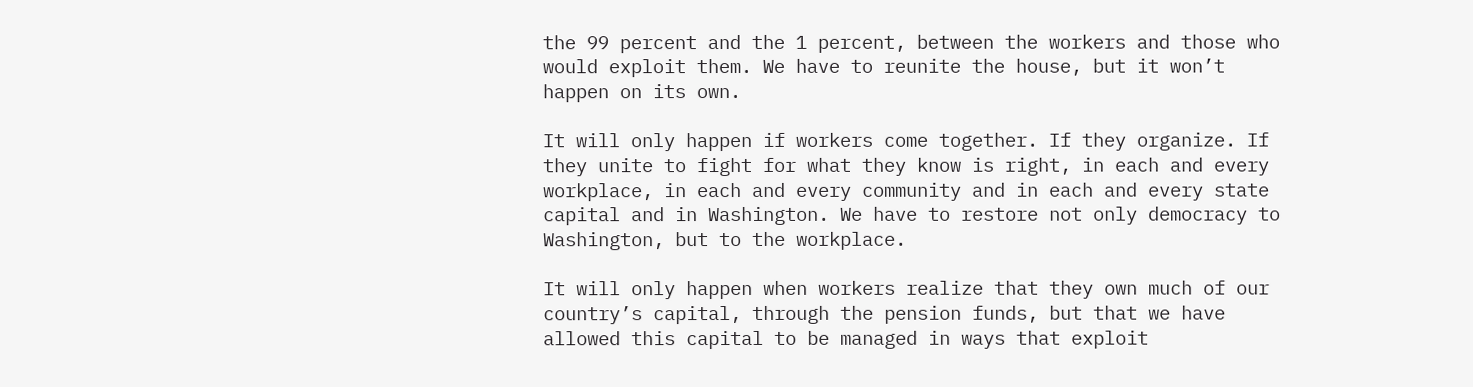the 99 percent and the 1 percent, between the workers and those who would exploit them. We have to reunite the house, but it won’t happen on its own.

It will only happen if workers come together. If they organize. If they unite to fight for what they know is right, in each and every workplace, in each and every community and in each and every state capital and in Washington. We have to restore not only democracy to Washington, but to the workplace.

It will only happen when workers realize that they own much of our country’s capital, through the pension funds, but that we have allowed this capital to be managed in ways that exploit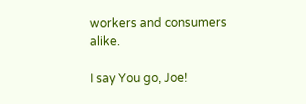workers and consumers alike.

I say You go, Joe!